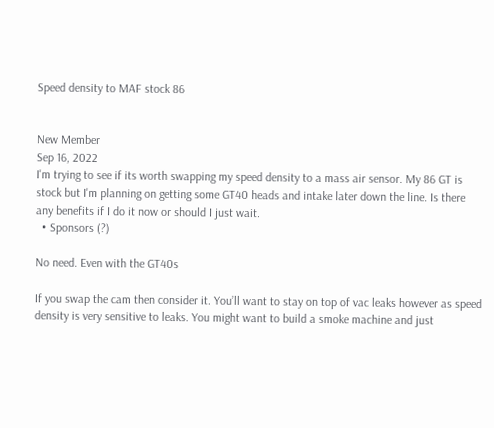Speed density to MAF stock 86


New Member
Sep 16, 2022
I'm trying to see if its worth swapping my speed density to a mass air sensor. My 86 GT is stock but I'm planning on getting some GT40 heads and intake later down the line. Is there any benefits if I do it now or should I just wait.
  • Sponsors (?)

No need. Even with the GT40s

If you swap the cam then consider it. You’ll want to stay on top of vac leaks however as speed density is very sensitive to leaks. You might want to build a smoke machine and just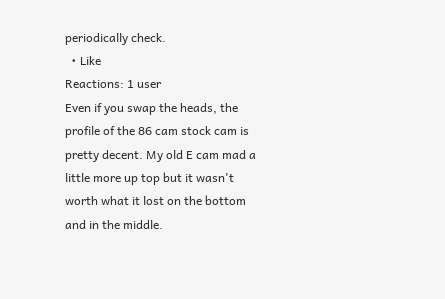periodically check.
  • Like
Reactions: 1 user
Even if you swap the heads, the profile of the 86 cam stock cam is pretty decent. My old E cam mad a little more up top but it wasn't worth what it lost on the bottom and in the middle.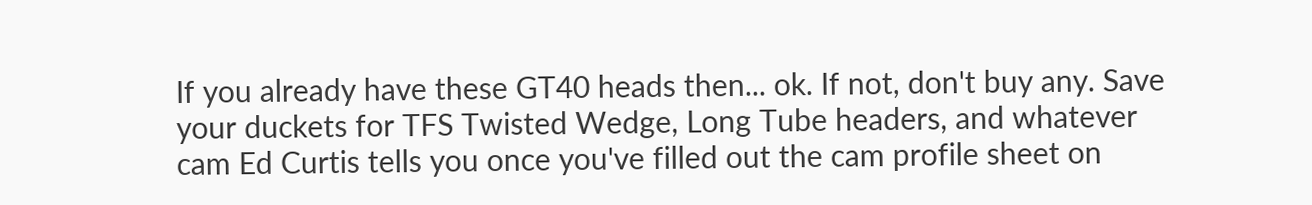If you already have these GT40 heads then... ok. If not, don't buy any. Save your duckets for TFS Twisted Wedge, Long Tube headers, and whatever cam Ed Curtis tells you once you've filled out the cam profile sheet on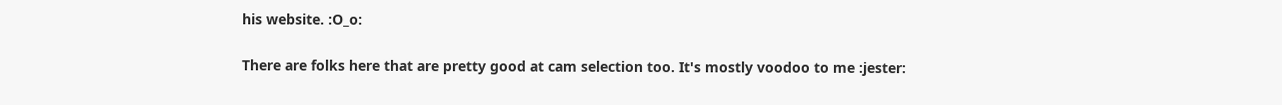his website. :O_o:

There are folks here that are pretty good at cam selection too. It's mostly voodoo to me :jester: